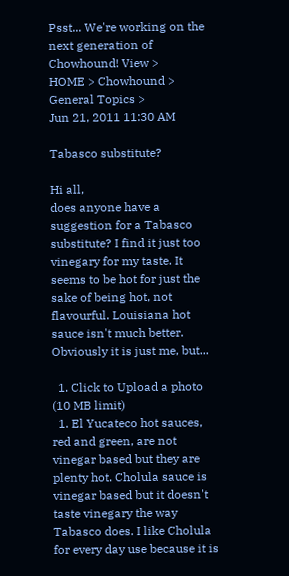Psst... We're working on the next generation of Chowhound! View >
HOME > Chowhound > General Topics >
Jun 21, 2011 11:30 AM

Tabasco substitute?

Hi all,
does anyone have a suggestion for a Tabasco substitute? I find it just too vinegary for my taste. It seems to be hot for just the sake of being hot, not flavourful. Louisiana hot sauce isn't much better.
Obviously it is just me, but...

  1. Click to Upload a photo (10 MB limit)
  1. El Yucateco hot sauces, red and green, are not vinegar based but they are plenty hot. Cholula sauce is vinegar based but it doesn't taste vinegary the way Tabasco does. I like Cholula for every day use because it is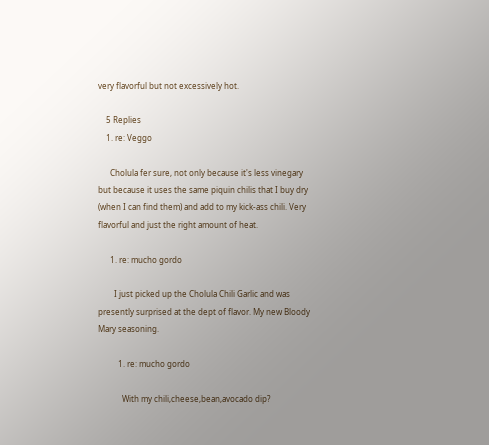very flavorful but not excessively hot.

    5 Replies
    1. re: Veggo

      Cholula fer sure, not only because it's less vinegary but because it uses the same piquin chilis that I buy dry (when I can find them) and add to my kick-ass chili. Very flavorful and just the right amount of heat.

      1. re: mucho gordo

        I just picked up the Cholula Chili Garlic and was presently surprised at the dept of flavor. My new Bloody Mary seasoning.

          1. re: mucho gordo

            With my chili,cheese,bean,avocado dip?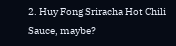2. Huy Fong Sriracha Hot Chili Sauce, maybe?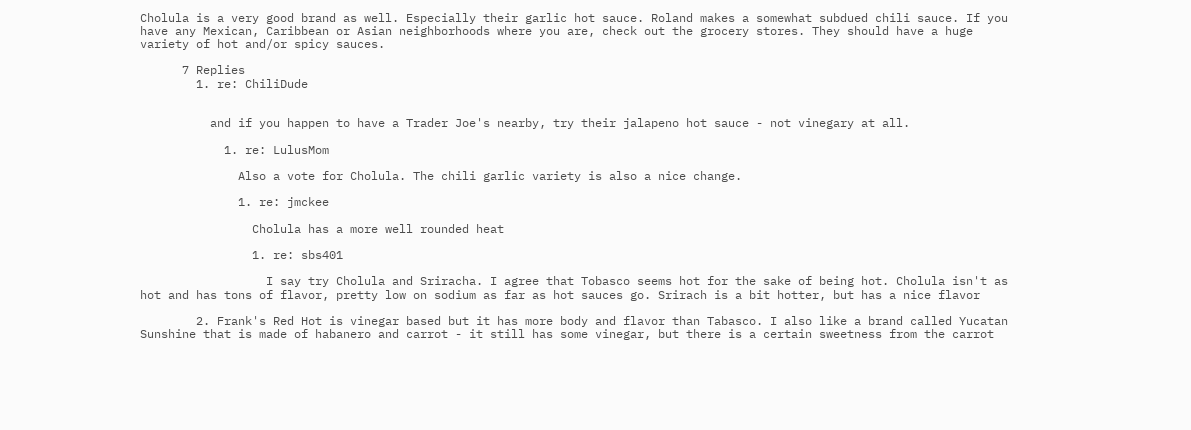Cholula is a very good brand as well. Especially their garlic hot sauce. Roland makes a somewhat subdued chili sauce. If you have any Mexican, Caribbean or Asian neighborhoods where you are, check out the grocery stores. They should have a huge variety of hot and/or spicy sauces.

      7 Replies
        1. re: ChiliDude


          and if you happen to have a Trader Joe's nearby, try their jalapeno hot sauce - not vinegary at all.

            1. re: LulusMom

              Also a vote for Cholula. The chili garlic variety is also a nice change.

              1. re: jmckee

                Cholula has a more well rounded heat

                1. re: sbs401

                  I say try Cholula and Sriracha. I agree that Tobasco seems hot for the sake of being hot. Cholula isn't as hot and has tons of flavor, pretty low on sodium as far as hot sauces go. Srirach is a bit hotter, but has a nice flavor

        2. Frank's Red Hot is vinegar based but it has more body and flavor than Tabasco. I also like a brand called Yucatan Sunshine that is made of habanero and carrot - it still has some vinegar, but there is a certain sweetness from the carrot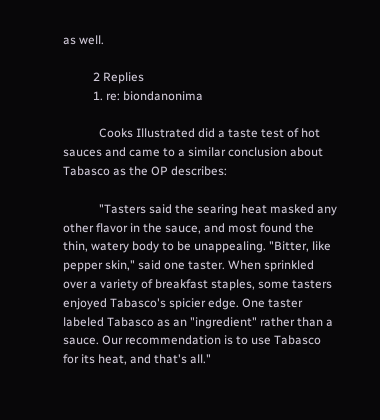as well.

          2 Replies
          1. re: biondanonima

            Cooks Illustrated did a taste test of hot sauces and came to a similar conclusion about Tabasco as the OP describes:

            "Tasters said the searing heat masked any other flavor in the sauce, and most found the thin, watery body to be unappealing. "Bitter, like pepper skin," said one taster. When sprinkled over a variety of breakfast staples, some tasters enjoyed Tabasco's spicier edge. One taster labeled Tabasco as an "ingredient" rather than a sauce. Our recommendation is to use Tabasco for its heat, and that's all."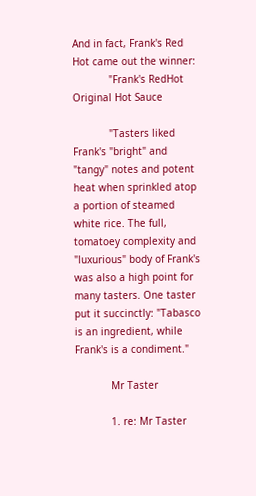And in fact, Frank's Red Hot came out the winner:
            "Frank's RedHot Original Hot Sauce

            "Tasters liked Frank's "bright" and "tangy" notes and potent heat when sprinkled atop a portion of steamed white rice. The full, tomatoey complexity and "luxurious" body of Frank's was also a high point for many tasters. One taster put it succinctly: "Tabasco is an ingredient, while Frank's is a condiment."

            Mr Taster

            1. re: Mr Taster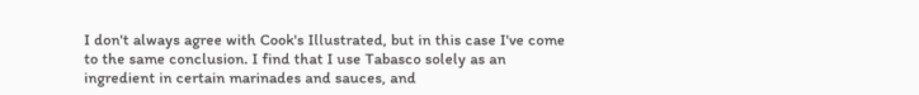I don't always agree with Cook's Illustrated, but in this case I've come to the same conclusion. I find that I use Tabasco solely as an ingredient in certain marinades and sauces, and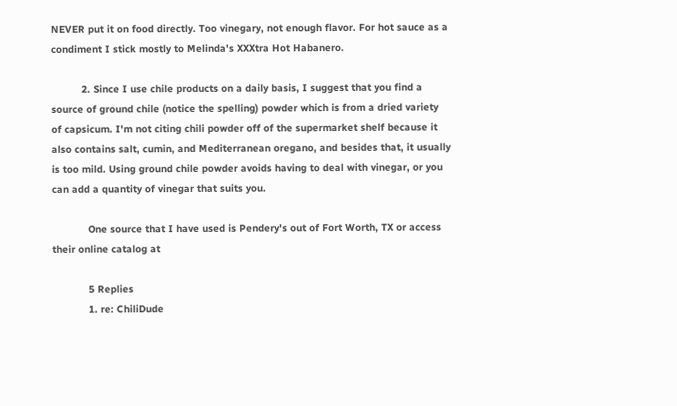NEVER put it on food directly. Too vinegary, not enough flavor. For hot sauce as a condiment I stick mostly to Melinda's XXXtra Hot Habanero.

          2. Since I use chile products on a daily basis, I suggest that you find a source of ground chile (notice the spelling) powder which is from a dried variety of capsicum. I'm not citing chili powder off of the supermarket shelf because it also contains salt, cumin, and Mediterranean oregano, and besides that, it usually is too mild. Using ground chile powder avoids having to deal with vinegar, or you can add a quantity of vinegar that suits you.

            One source that I have used is Pendery's out of Fort Worth, TX or access their online catalog at

            5 Replies
            1. re: ChiliDude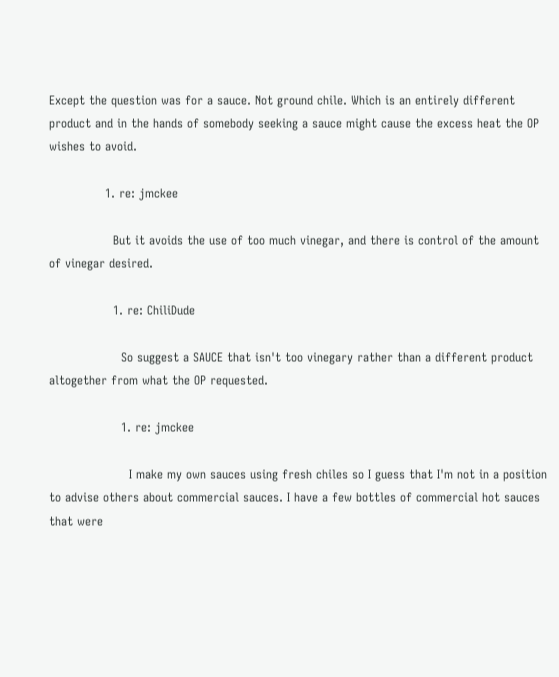Except the question was for a sauce. Not ground chile. Which is an entirely different product and in the hands of somebody seeking a sauce might cause the excess heat the OP wishes to avoid.

              1. re: jmckee

                But it avoids the use of too much vinegar, and there is control of the amount of vinegar desired.

                1. re: ChiliDude

                  So suggest a SAUCE that isn't too vinegary rather than a different product altogether from what the OP requested.

                  1. re: jmckee

                    I make my own sauces using fresh chiles so I guess that I'm not in a position to advise others about commercial sauces. I have a few bottles of commercial hot sauces that were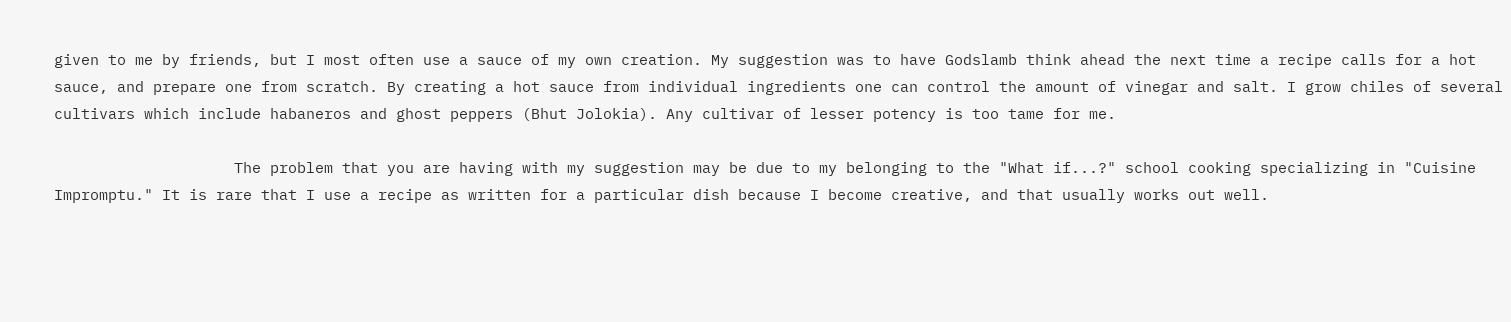given to me by friends, but I most often use a sauce of my own creation. My suggestion was to have Godslamb think ahead the next time a recipe calls for a hot sauce, and prepare one from scratch. By creating a hot sauce from individual ingredients one can control the amount of vinegar and salt. I grow chiles of several cultivars which include habaneros and ghost peppers (Bhut Jolokia). Any cultivar of lesser potency is too tame for me.

                    The problem that you are having with my suggestion may be due to my belonging to the "What if...?" school cooking specializing in "Cuisine Impromptu." It is rare that I use a recipe as written for a particular dish because I become creative, and that usually works out well.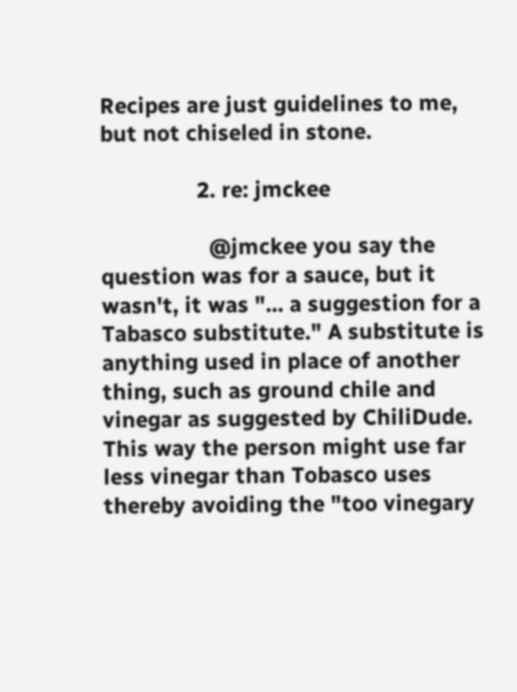Recipes are just guidelines to me, but not chiseled in stone.

                2. re: jmckee

                  @jmckee you say the question was for a sauce, but it wasn't, it was "... a suggestion for a Tabasco substitute." A substitute is anything used in place of another thing, such as ground chile and vinegar as suggested by ChiliDude. This way the person might use far less vinegar than Tobasco uses thereby avoiding the "too vinegary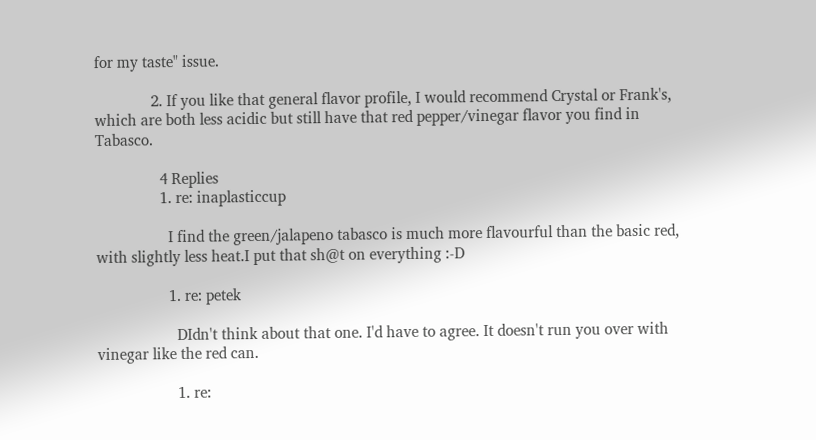for my taste" issue.

              2. If you like that general flavor profile, I would recommend Crystal or Frank's, which are both less acidic but still have that red pepper/vinegar flavor you find in Tabasco.

                4 Replies
                1. re: inaplasticcup

                  I find the green/jalapeno tabasco is much more flavourful than the basic red, with slightly less heat.I put that sh@t on everything :-D

                  1. re: petek

                    DIdn't think about that one. I'd have to agree. It doesn't run you over with vinegar like the red can.

                    1. re: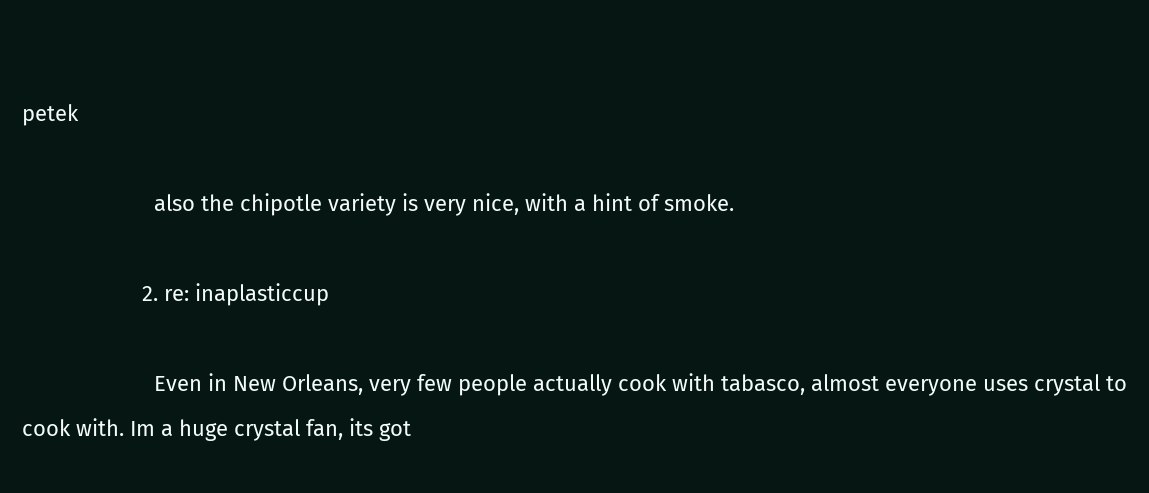petek

                      also the chipotle variety is very nice, with a hint of smoke.

                    2. re: inaplasticcup

                      Even in New Orleans, very few people actually cook with tabasco, almost everyone uses crystal to cook with. Im a huge crystal fan, its got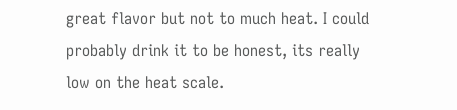great flavor but not to much heat. I could probably drink it to be honest, its really low on the heat scale.